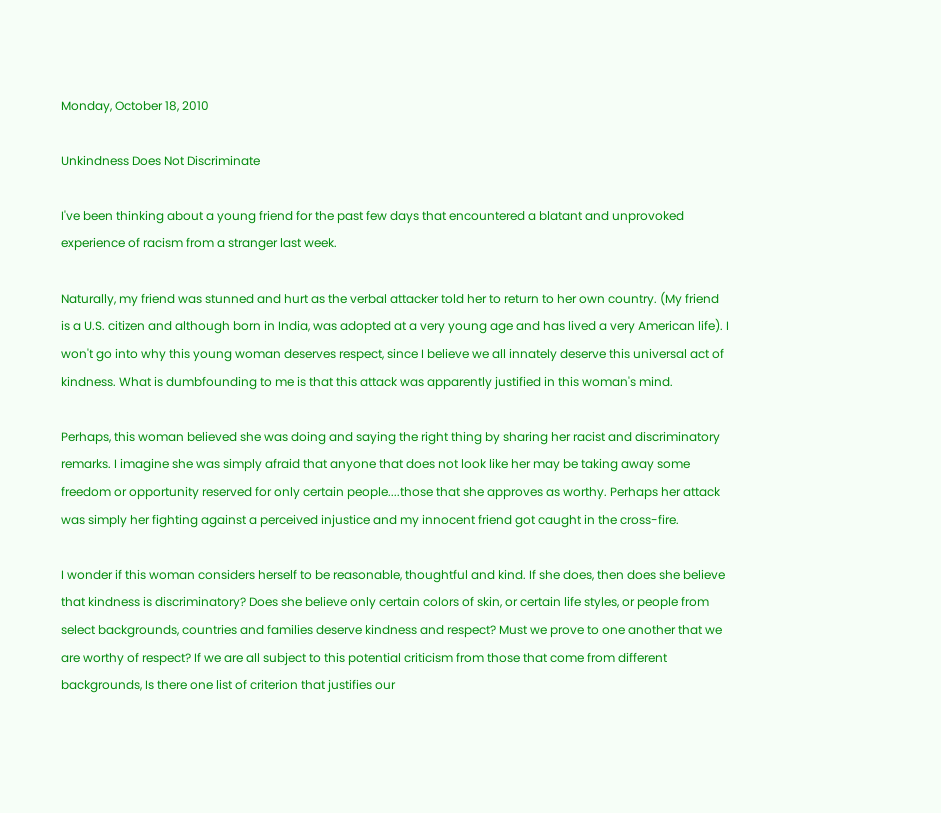Monday, October 18, 2010

Unkindness Does Not Discriminate

I've been thinking about a young friend for the past few days that encountered a blatant and unprovoked experience of racism from a stranger last week.

Naturally, my friend was stunned and hurt as the verbal attacker told her to return to her own country. (My friend is a U.S. citizen and although born in India, was adopted at a very young age and has lived a very American life). I won't go into why this young woman deserves respect, since I believe we all innately deserve this universal act of kindness. What is dumbfounding to me is that this attack was apparently justified in this woman's mind.

Perhaps, this woman believed she was doing and saying the right thing by sharing her racist and discriminatory remarks. I imagine she was simply afraid that anyone that does not look like her may be taking away some freedom or opportunity reserved for only certain people....those that she approves as worthy. Perhaps her attack was simply her fighting against a perceived injustice and my innocent friend got caught in the cross-fire.

I wonder if this woman considers herself to be reasonable, thoughtful and kind. If she does, then does she believe that kindness is discriminatory? Does she believe only certain colors of skin, or certain life styles, or people from select backgrounds, countries and families deserve kindness and respect? Must we prove to one another that we are worthy of respect? If we are all subject to this potential criticism from those that come from different backgrounds, Is there one list of criterion that justifies our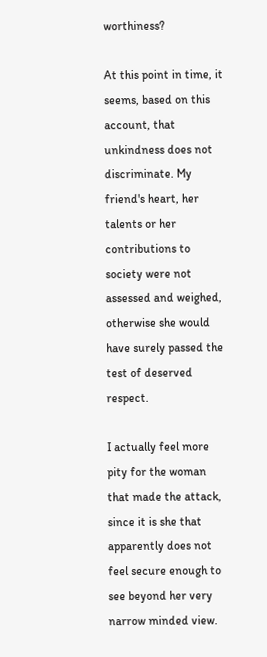worthiness?

At this point in time, it seems, based on this account, that unkindness does not discriminate. My friend's heart, her talents or her contributions to society were not assessed and weighed, otherwise she would have surely passed the test of deserved respect.

I actually feel more pity for the woman that made the attack, since it is she that apparently does not feel secure enough to see beyond her very narrow minded view.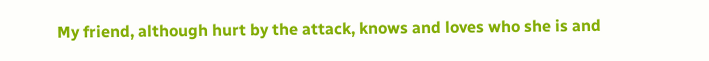My friend, although hurt by the attack, knows and loves who she is and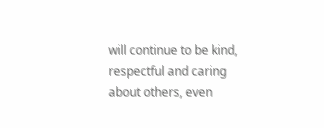will continue to be kind, respectful and caring about others, even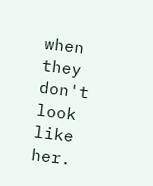when they don't look like her.